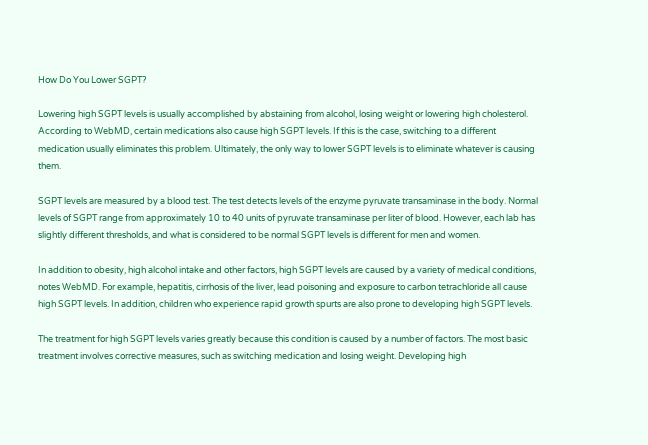How Do You Lower SGPT?

Lowering high SGPT levels is usually accomplished by abstaining from alcohol, losing weight or lowering high cholesterol. According to WebMD, certain medications also cause high SGPT levels. If this is the case, switching to a different medication usually eliminates this problem. Ultimately, the only way to lower SGPT levels is to eliminate whatever is causing them.

SGPT levels are measured by a blood test. The test detects levels of the enzyme pyruvate transaminase in the body. Normal levels of SGPT range from approximately 10 to 40 units of pyruvate transaminase per liter of blood. However, each lab has slightly different thresholds, and what is considered to be normal SGPT levels is different for men and women.

In addition to obesity, high alcohol intake and other factors, high SGPT levels are caused by a variety of medical conditions, notes WebMD. For example, hepatitis, cirrhosis of the liver, lead poisoning and exposure to carbon tetrachloride all cause high SGPT levels. In addition, children who experience rapid growth spurts are also prone to developing high SGPT levels.

The treatment for high SGPT levels varies greatly because this condition is caused by a number of factors. The most basic treatment involves corrective measures, such as switching medication and losing weight. Developing high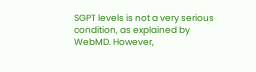SGPT levels is not a very serious condition, as explained by WebMD. However,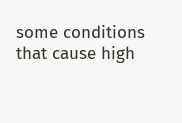some conditions that cause high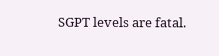SGPT levels are fatal.